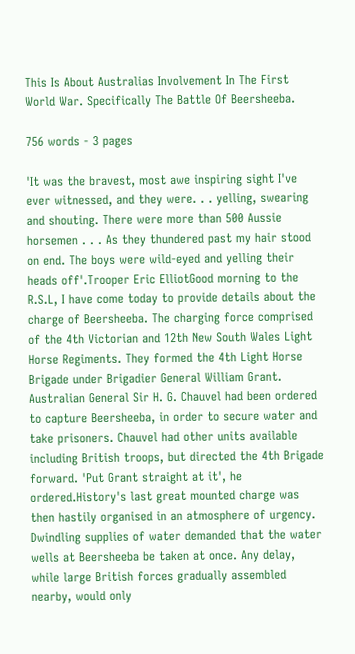This Is About Australias Involvement In The First World War. Specifically The Battle Of Beersheeba.

756 words - 3 pages

'It was the bravest, most awe inspiring sight I've ever witnessed, and they were. . . yelling, swearing and shouting. There were more than 500 Aussie horsemen . . . As they thundered past my hair stood on end. The boys were wild-eyed and yelling their heads off'.Trooper Eric ElliotGood morning to the R.S.L, I have come today to provide details about the charge of Beersheeba. The charging force comprised of the 4th Victorian and 12th New South Wales Light Horse Regiments. They formed the 4th Light Horse Brigade under Brigadier General William Grant. Australian General Sir H. G. Chauvel had been ordered to capture Beersheeba, in order to secure water and take prisoners. Chauvel had other units available including British troops, but directed the 4th Brigade forward. 'Put Grant straight at it', he ordered.History's last great mounted charge was then hastily organised in an atmosphere of urgency. Dwindling supplies of water demanded that the water wells at Beersheeba be taken at once. Any delay, while large British forces gradually assembled nearby, would only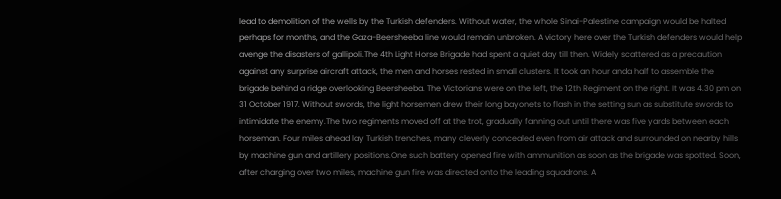lead to demolition of the wells by the Turkish defenders. Without water, the whole Sinai-Palestine campaign would be halted perhaps for months, and the Gaza-Beersheeba line would remain unbroken. A victory here over the Turkish defenders would help avenge the disasters of gallipoli.The 4th Light Horse Brigade had spent a quiet day till then. Widely scattered as a precaution against any surprise aircraft attack, the men and horses rested in small clusters. It took an hour anda half to assemble the brigade behind a ridge overlooking Beersheeba. The Victorians were on the left, the 12th Regiment on the right. It was 4.30 pm on 31 October 1917. Without swords, the light horsemen drew their long bayonets to flash in the setting sun as substitute swords to intimidate the enemy.The two regiments moved off at the trot, gradually fanning out until there was five yards between each horseman. Four miles ahead lay Turkish trenches, many cleverly concealed even from air attack and surrounded on nearby hills by machine gun and artillery positions.One such battery opened fire with ammunition as soon as the brigade was spotted. Soon, after charging over two miles, machine gun fire was directed onto the leading squadrons. A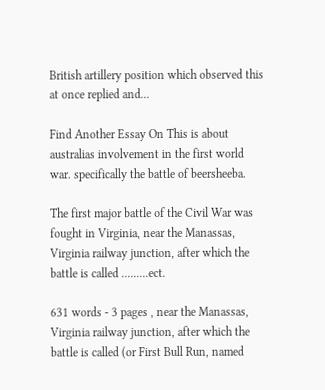British artillery position which observed this at once replied and...

Find Another Essay On This is about australias involvement in the first world war. specifically the battle of beersheeba.

The first major battle of the Civil War was fought in Virginia, near the Manassas, Virginia railway junction, after which the battle is called .........ect.

631 words - 3 pages , near the Manassas, Virginia railway junction, after which the battle is called (or First Bull Run, named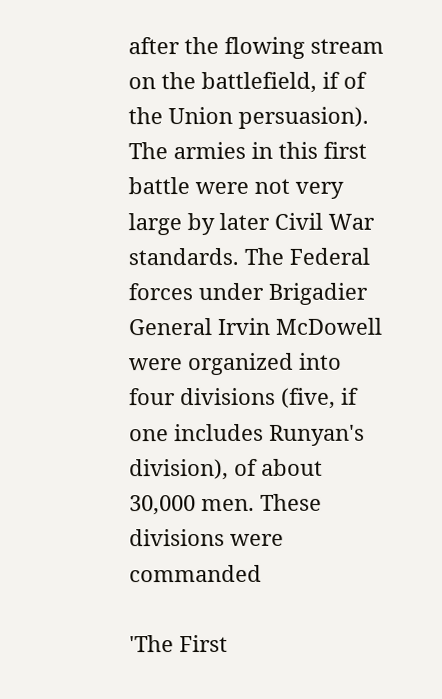after the flowing stream on the battlefield, if of the Union persuasion). The armies in this first battle were not very large by later Civil War standards. The Federal forces under Brigadier General Irvin McDowell were organized into four divisions (five, if one includes Runyan's division), of about 30,000 men. These divisions were commanded

'The First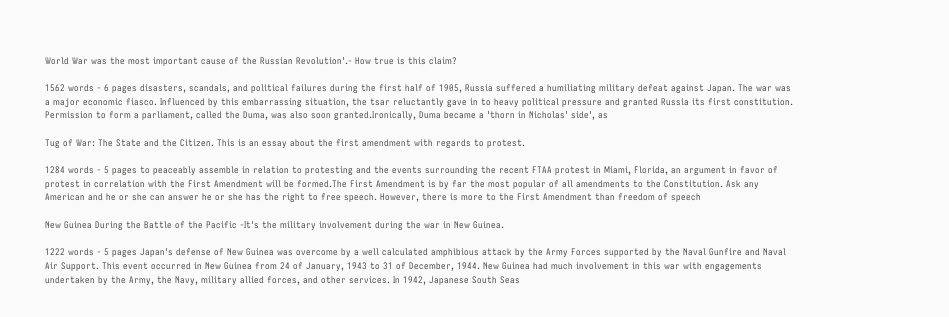World War was the most important cause of the Russian Revolution'.- How true is this claim?

1562 words - 6 pages disasters, scandals, and political failures during the first half of 1905, Russia suffered a humiliating military defeat against Japan. The war was a major economic fiasco. Influenced by this embarrassing situation, the tsar reluctantly gave in to heavy political pressure and granted Russia its first constitution. Permission to form a parliament, called the Duma, was also soon granted.Ironically, Duma became a 'thorn in Nicholas' side', as

Tug of War: The State and the Citizen. This is an essay about the first amendment with regards to protest.

1284 words - 5 pages to peaceably assemble in relation to protesting and the events surrounding the recent FTAA protest in Miami, Florida, an argument in favor of protest in correlation with the First Amendment will be formed.The First Amendment is by far the most popular of all amendments to the Constitution. Ask any American and he or she can answer he or she has the right to free speech. However, there is more to the First Amendment than freedom of speech

New Guinea During the Battle of the Pacific -It's the military involvement during the war in New Guinea.

1222 words - 5 pages Japan's defense of New Guinea was overcome by a well calculated amphibious attack by the Army Forces supported by the Naval Gunfire and Naval Air Support. This event occurred in New Guinea from 24 of January, 1943 to 31 of December, 1944. New Guinea had much involvement in this war with engagements undertaken by the Army, the Navy, military allied forces, and other services. In 1942, Japanese South Seas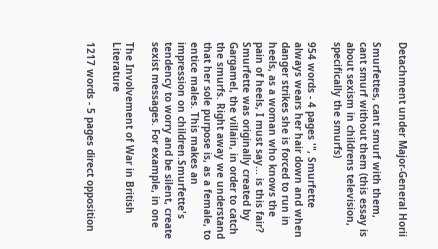Detachment under Major-General Horii

Smurfettes, cant smurf with them, cant smurf without them (this essay is about sexism in childrens television, specifically the smurfs)

954 words - 4 pages '", Smurfette always wears her hair down and when danger strikes she is forced to run in heels, as a woman who knows the pain of heels, I must say... is this fair? Smurfette was originally created by Gargamel, the villain, in order to catch the smurfs. Right away we understand that her sole purpose is, as a female, to entice males. This makes an impression on children.Smurfette's tendency to worry and be silent, create sexist messages. For example, in one

The Involvement of War in British Literature

1217 words - 5 pages direct opposition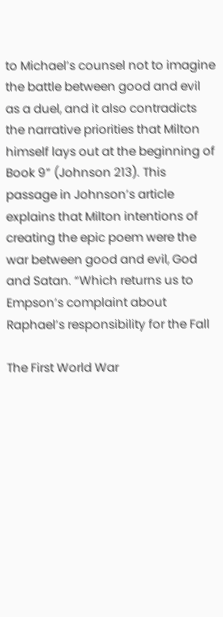to Michael’s counsel not to imagine the battle between good and evil as a duel, and it also contradicts the narrative priorities that Milton himself lays out at the beginning of Book 9” (Johnson 213). This passage in Johnson’s article explains that Milton intentions of creating the epic poem were the war between good and evil, God and Satan. “Which returns us to Empson’s complaint about Raphael’s responsibility for the Fall

The First World War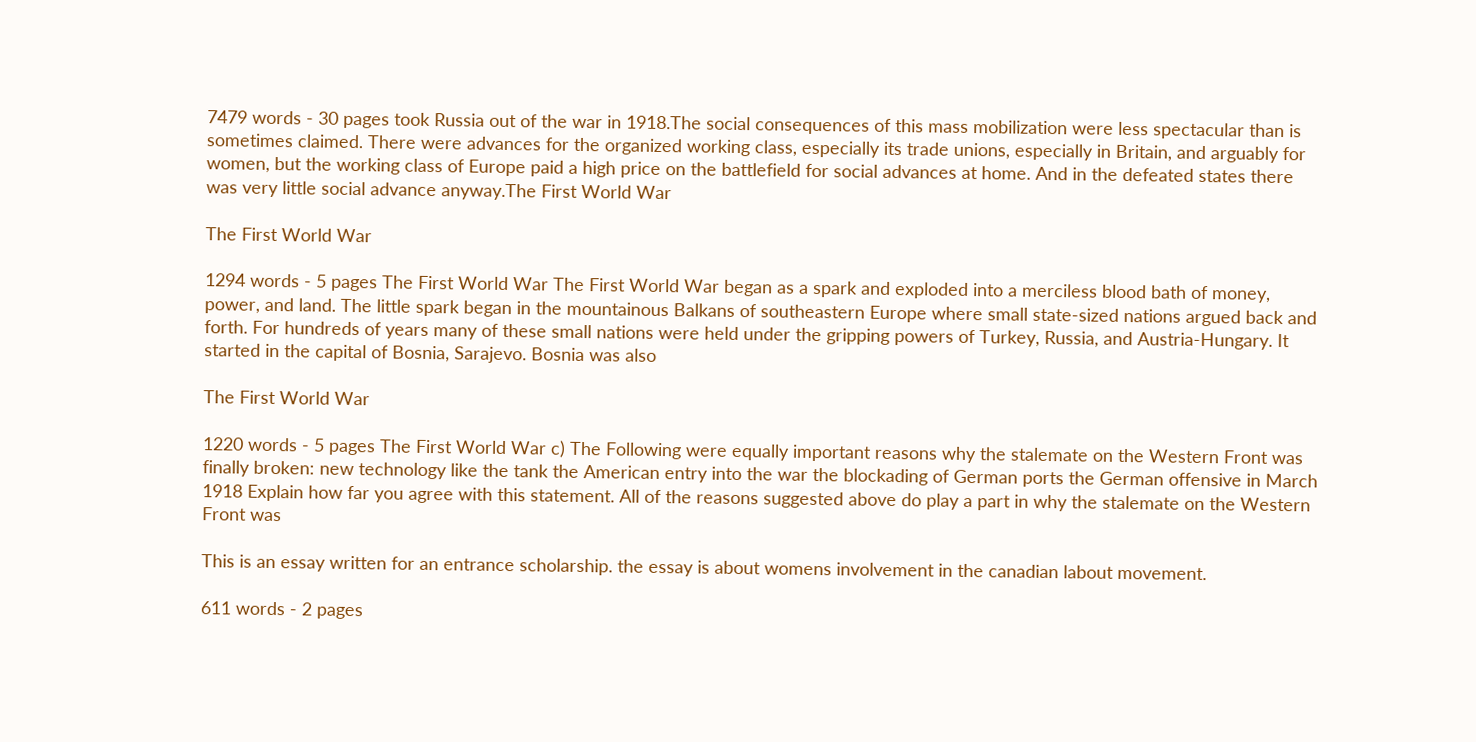7479 words - 30 pages took Russia out of the war in 1918.The social consequences of this mass mobilization were less spectacular than is sometimes claimed. There were advances for the organized working class, especially its trade unions, especially in Britain, and arguably for women, but the working class of Europe paid a high price on the battlefield for social advances at home. And in the defeated states there was very little social advance anyway.The First World War

The First World War

1294 words - 5 pages The First World War The First World War began as a spark and exploded into a merciless blood bath of money, power, and land. The little spark began in the mountainous Balkans of southeastern Europe where small state-sized nations argued back and forth. For hundreds of years many of these small nations were held under the gripping powers of Turkey, Russia, and Austria-Hungary. It started in the capital of Bosnia, Sarajevo. Bosnia was also

The First World War

1220 words - 5 pages The First World War c) The Following were equally important reasons why the stalemate on the Western Front was finally broken: new technology like the tank the American entry into the war the blockading of German ports the German offensive in March 1918 Explain how far you agree with this statement. All of the reasons suggested above do play a part in why the stalemate on the Western Front was

This is an essay written for an entrance scholarship. the essay is about womens involvement in the canadian labout movement.

611 words - 2 pages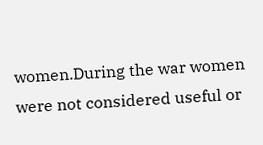women.During the war women were not considered useful or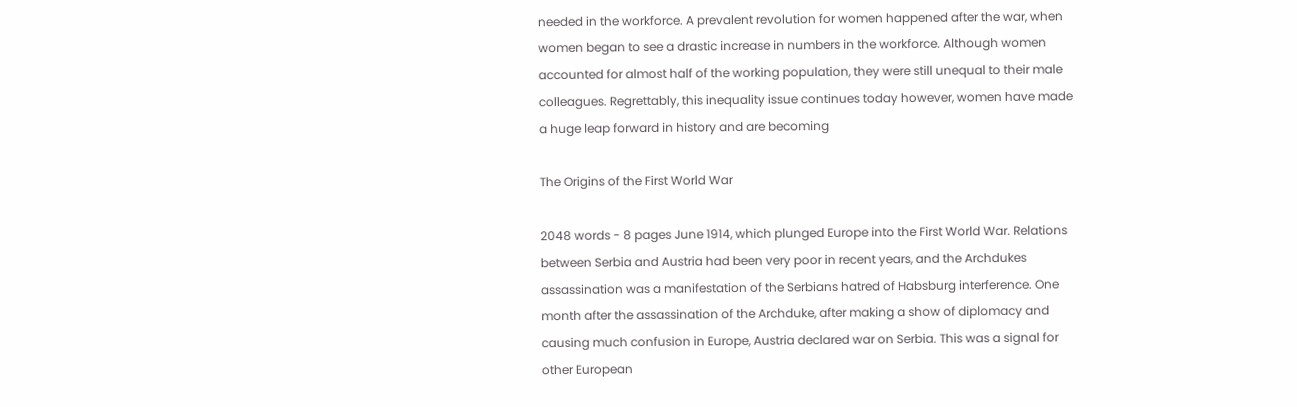needed in the workforce. A prevalent revolution for women happened after the war, when women began to see a drastic increase in numbers in the workforce. Although women accounted for almost half of the working population, they were still unequal to their male colleagues. Regrettably, this inequality issue continues today however, women have made a huge leap forward in history and are becoming

The Origins of the First World War

2048 words - 8 pages June 1914, which plunged Europe into the First World War. Relations between Serbia and Austria had been very poor in recent years, and the Archdukes assassination was a manifestation of the Serbians hatred of Habsburg interference. One month after the assassination of the Archduke, after making a show of diplomacy and causing much confusion in Europe, Austria declared war on Serbia. This was a signal for other European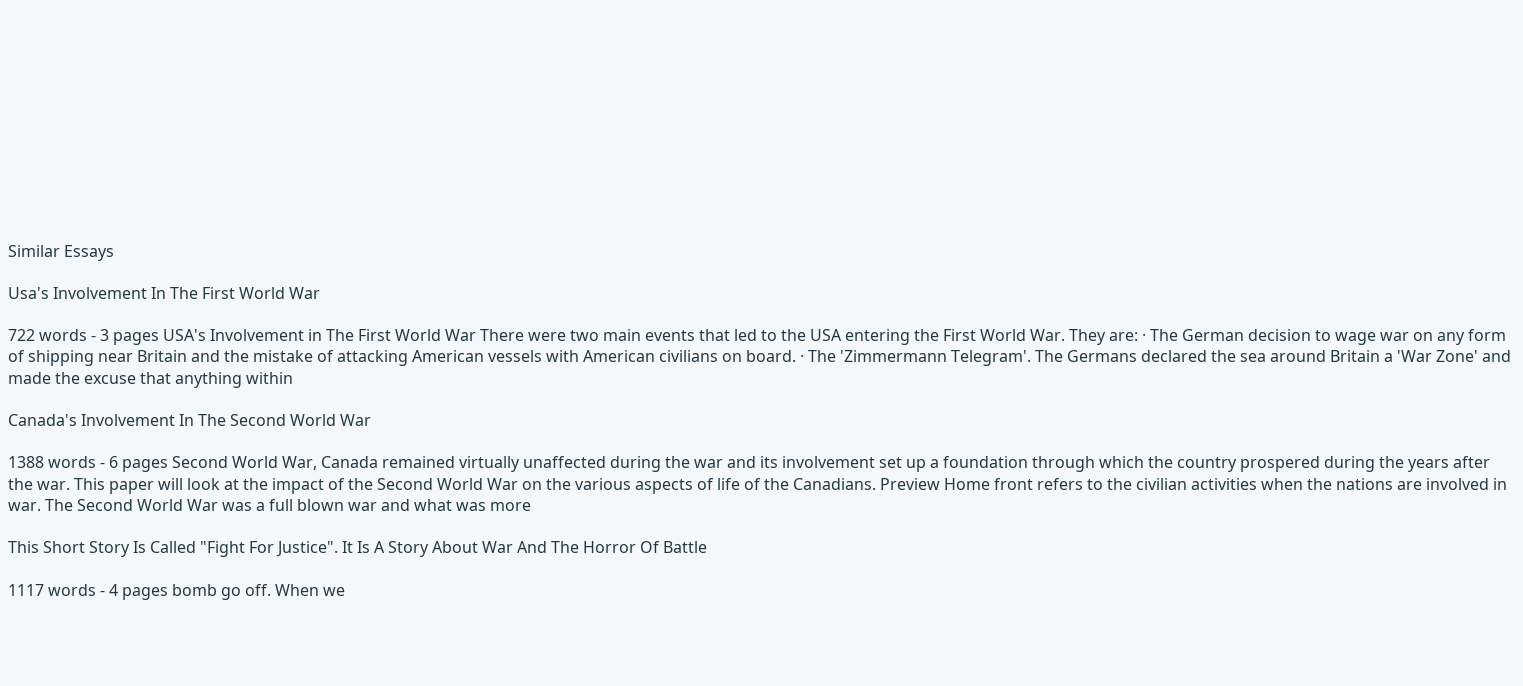Similar Essays

Usa's Involvement In The First World War

722 words - 3 pages USA's Involvement in The First World War There were two main events that led to the USA entering the First World War. They are: · The German decision to wage war on any form of shipping near Britain and the mistake of attacking American vessels with American civilians on board. · The 'Zimmermann Telegram'. The Germans declared the sea around Britain a 'War Zone' and made the excuse that anything within

Canada's Involvement In The Second World War

1388 words - 6 pages Second World War, Canada remained virtually unaffected during the war and its involvement set up a foundation through which the country prospered during the years after the war. This paper will look at the impact of the Second World War on the various aspects of life of the Canadians. Preview Home front refers to the civilian activities when the nations are involved in war. The Second World War was a full blown war and what was more

This Short Story Is Called "Fight For Justice". It Is A Story About War And The Horror Of Battle

1117 words - 4 pages bomb go off. When we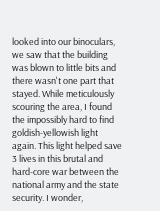looked into our binoculars, we saw that the building was blown to little bits and there wasn't one part that stayed. While meticulously scouring the area, I found the impossibly hard to find goldish-yellowish light again. This light helped save 3 lives in this brutal and hard-core war between the national army and the state security. I wonder,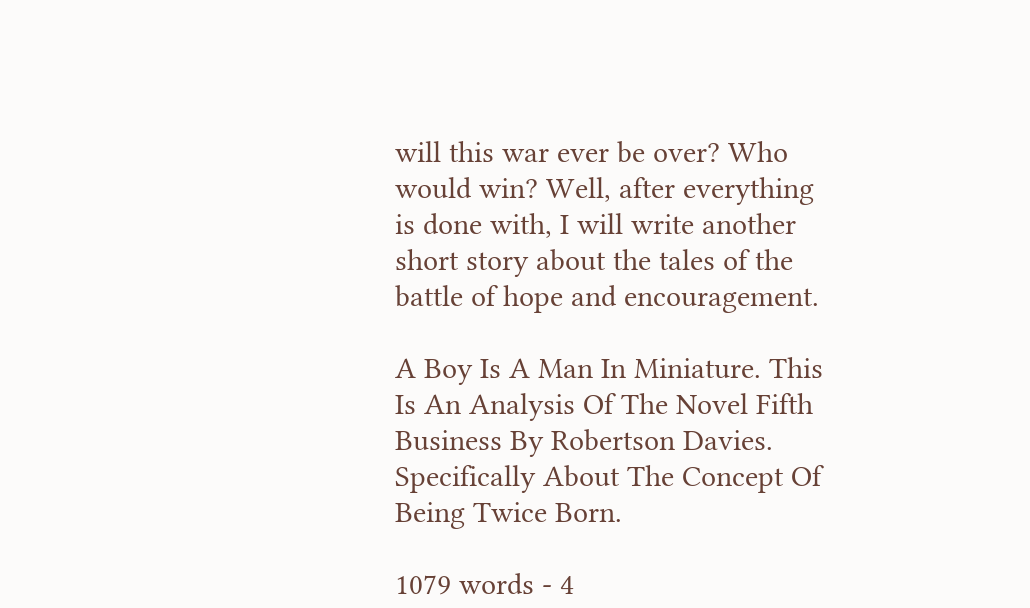will this war ever be over? Who would win? Well, after everything is done with, I will write another short story about the tales of the battle of hope and encouragement.

A Boy Is A Man In Miniature. This Is An Analysis Of The Novel Fifth Business By Robertson Davies. Specifically About The Concept Of Being Twice Born.

1079 words - 4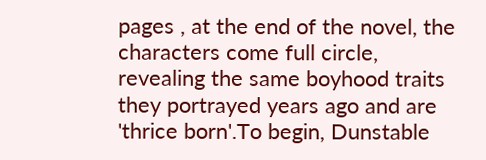pages , at the end of the novel, the characters come full circle, revealing the same boyhood traits they portrayed years ago and are 'thrice born'.To begin, Dunstable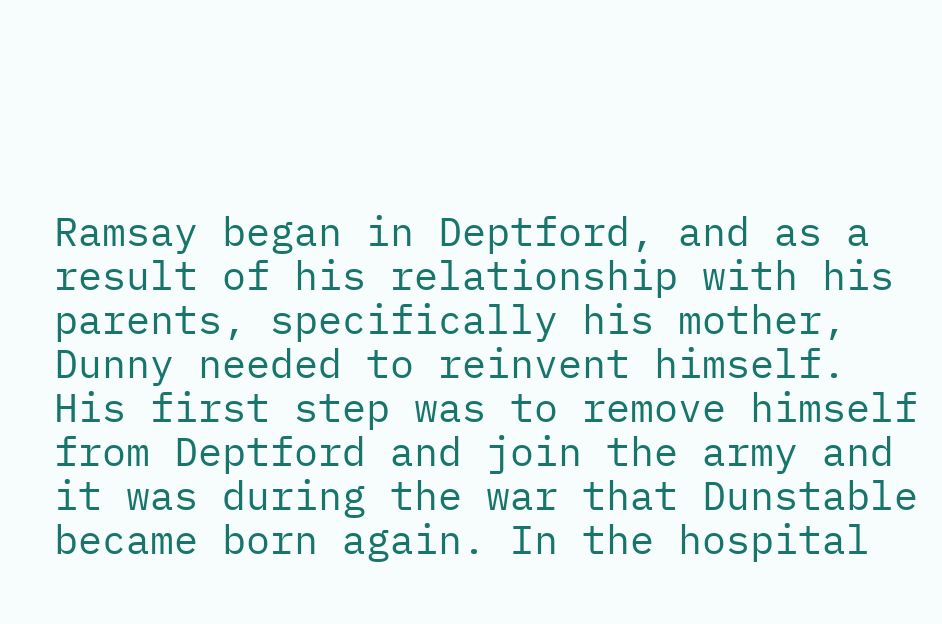Ramsay began in Deptford, and as a result of his relationship with his parents, specifically his mother, Dunny needed to reinvent himself. His first step was to remove himself from Deptford and join the army and it was during the war that Dunstable became born again. In the hospital